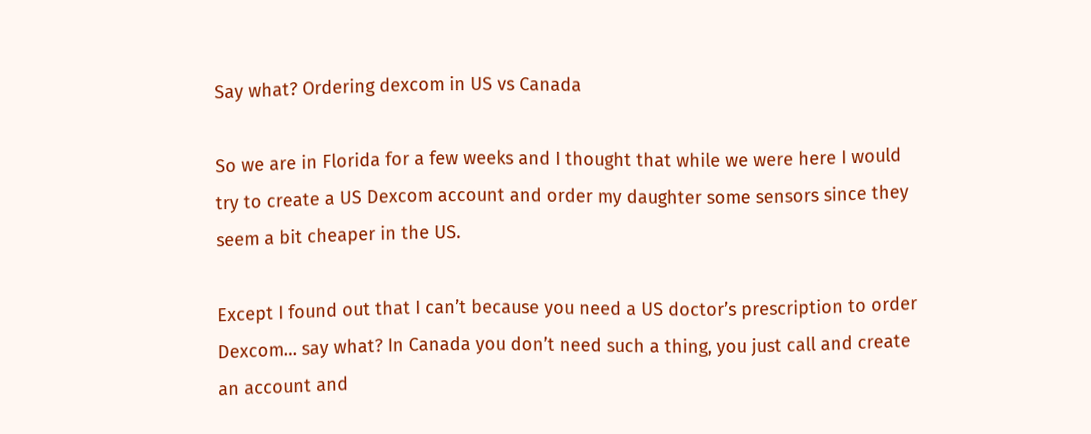Say what? Ordering dexcom in US vs Canada

So we are in Florida for a few weeks and I thought that while we were here I would try to create a US Dexcom account and order my daughter some sensors since they seem a bit cheaper in the US.

Except I found out that I can’t because you need a US doctor’s prescription to order Dexcom… say what? In Canada you don’t need such a thing, you just call and create an account and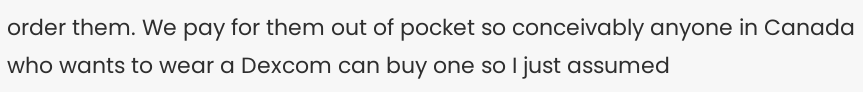order them. We pay for them out of pocket so conceivably anyone in Canada who wants to wear a Dexcom can buy one so I just assumed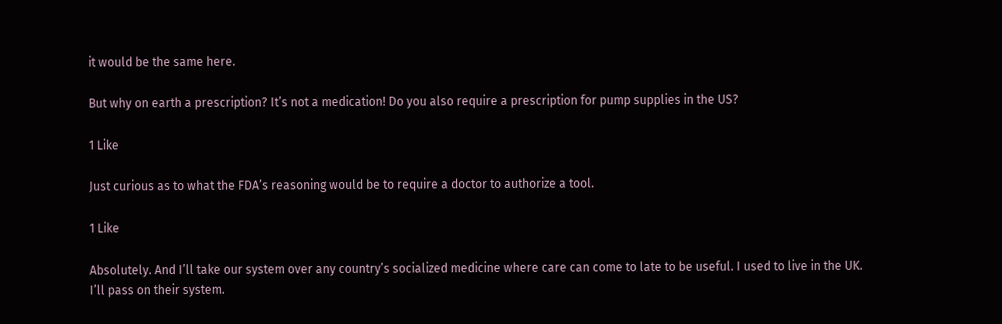it would be the same here.

But why on earth a prescription? It’s not a medication! Do you also require a prescription for pump supplies in the US?

1 Like

Just curious as to what the FDA’s reasoning would be to require a doctor to authorize a tool.

1 Like

Absolutely. And I’ll take our system over any country’s socialized medicine where care can come to late to be useful. I used to live in the UK. I’ll pass on their system.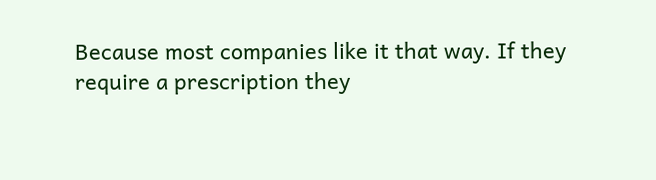Because most companies like it that way. If they require a prescription they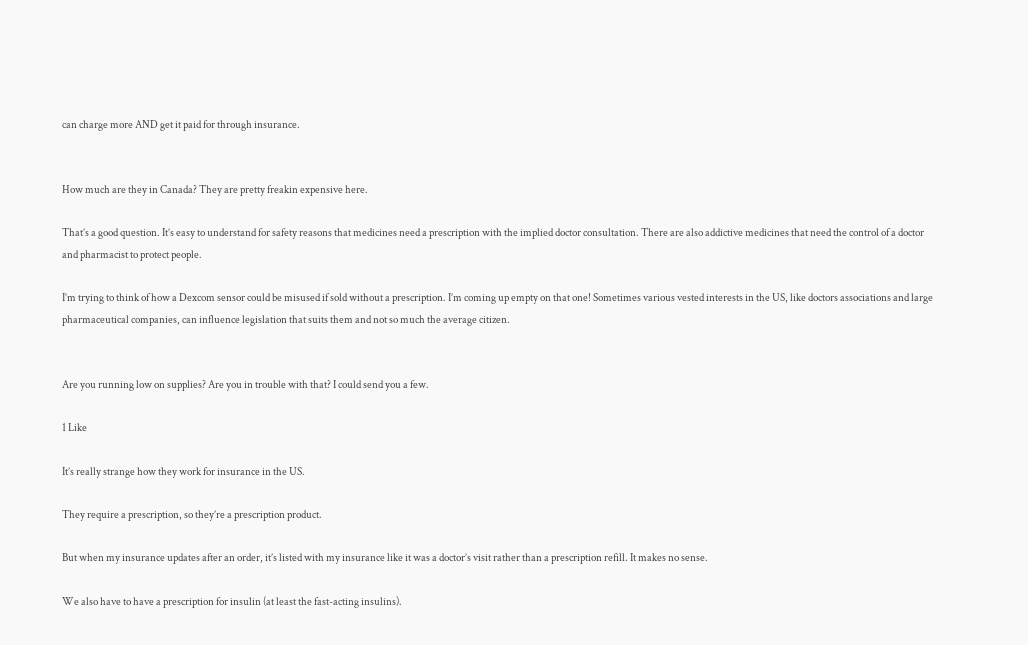can charge more AND get it paid for through insurance.


How much are they in Canada? They are pretty freakin expensive here.

That’s a good question. It’s easy to understand for safety reasons that medicines need a prescription with the implied doctor consultation. There are also addictive medicines that need the control of a doctor and pharmacist to protect people.

I’m trying to think of how a Dexcom sensor could be misused if sold without a prescription. I’m coming up empty on that one! Sometimes various vested interests in the US, like doctors associations and large pharmaceutical companies, can influence legislation that suits them and not so much the average citizen.


Are you running low on supplies? Are you in trouble with that? I could send you a few.

1 Like

It’s really strange how they work for insurance in the US.

They require a prescription, so they’re a prescription product.

But when my insurance updates after an order, it’s listed with my insurance like it was a doctor’s visit rather than a prescription refill. It makes no sense.

We also have to have a prescription for insulin (at least the fast-acting insulins).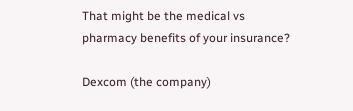That might be the medical vs pharmacy benefits of your insurance?

Dexcom (the company)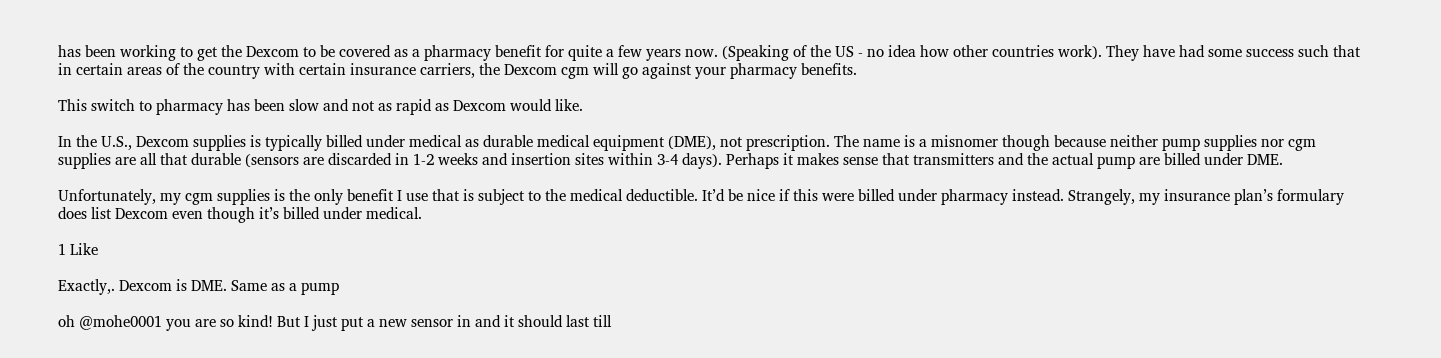has been working to get the Dexcom to be covered as a pharmacy benefit for quite a few years now. (Speaking of the US - no idea how other countries work). They have had some success such that in certain areas of the country with certain insurance carriers, the Dexcom cgm will go against your pharmacy benefits.

This switch to pharmacy has been slow and not as rapid as Dexcom would like.

In the U.S., Dexcom supplies is typically billed under medical as durable medical equipment (DME), not prescription. The name is a misnomer though because neither pump supplies nor cgm supplies are all that durable (sensors are discarded in 1-2 weeks and insertion sites within 3-4 days). Perhaps it makes sense that transmitters and the actual pump are billed under DME.

Unfortunately, my cgm supplies is the only benefit I use that is subject to the medical deductible. It’d be nice if this were billed under pharmacy instead. Strangely, my insurance plan’s formulary does list Dexcom even though it’s billed under medical.

1 Like

Exactly,. Dexcom is DME. Same as a pump

oh @mohe0001 you are so kind! But I just put a new sensor in and it should last till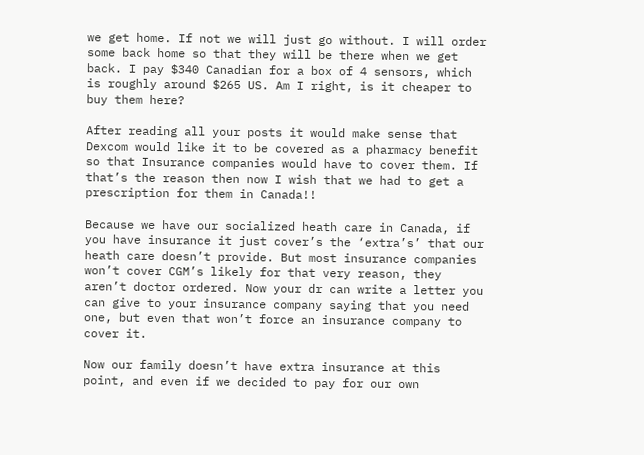we get home. If not we will just go without. I will order some back home so that they will be there when we get back. I pay $340 Canadian for a box of 4 sensors, which is roughly around $265 US. Am I right, is it cheaper to buy them here?

After reading all your posts it would make sense that Dexcom would like it to be covered as a pharmacy benefit so that Insurance companies would have to cover them. If that’s the reason then now I wish that we had to get a prescription for them in Canada!!

Because we have our socialized heath care in Canada, if you have insurance it just cover’s the ‘extra’s’ that our heath care doesn’t provide. But most insurance companies won’t cover CGM’s likely for that very reason, they aren’t doctor ordered. Now your dr can write a letter you can give to your insurance company saying that you need one, but even that won’t force an insurance company to cover it.

Now our family doesn’t have extra insurance at this point, and even if we decided to pay for our own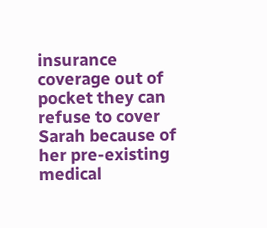insurance coverage out of pocket they can refuse to cover Sarah because of her pre-existing medical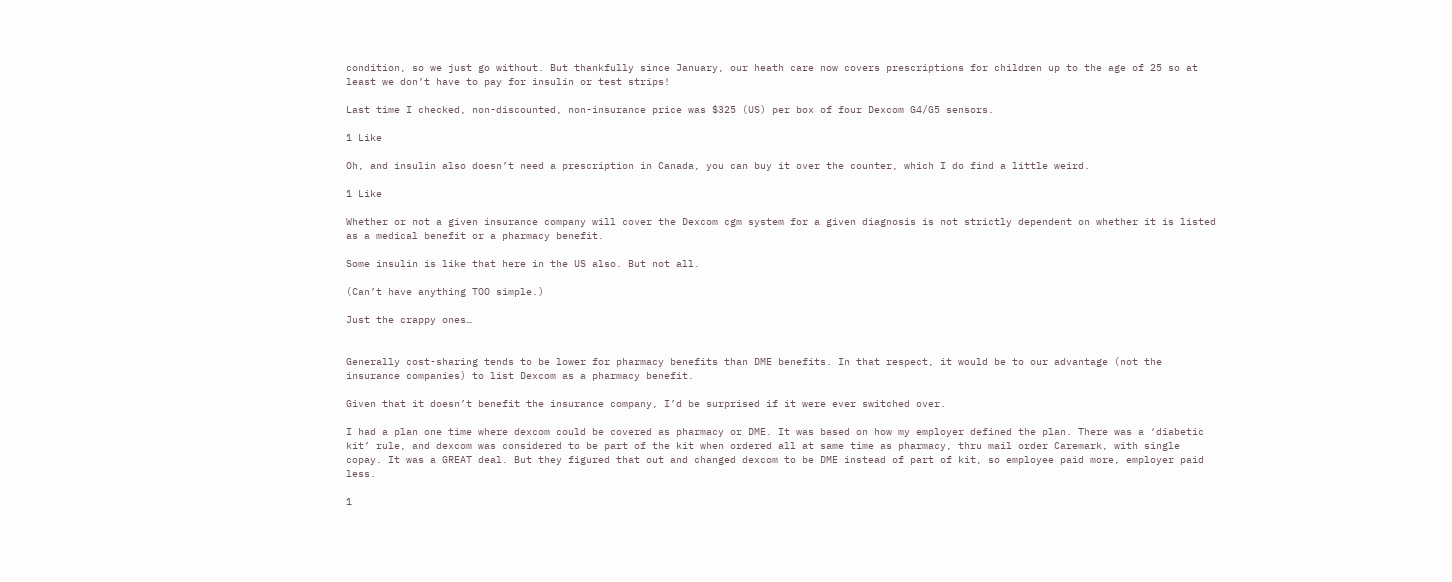condition, so we just go without. But thankfully since January, our heath care now covers prescriptions for children up to the age of 25 so at least we don’t have to pay for insulin or test strips!

Last time I checked, non-discounted, non-insurance price was $325 (US) per box of four Dexcom G4/G5 sensors.

1 Like

Oh, and insulin also doesn’t need a prescription in Canada, you can buy it over the counter, which I do find a little weird.

1 Like

Whether or not a given insurance company will cover the Dexcom cgm system for a given diagnosis is not strictly dependent on whether it is listed as a medical benefit or a pharmacy benefit.

Some insulin is like that here in the US also. But not all.

(Can’t have anything TOO simple.)

Just the crappy ones…


Generally cost-sharing tends to be lower for pharmacy benefits than DME benefits. In that respect, it would be to our advantage (not the insurance companies) to list Dexcom as a pharmacy benefit.

Given that it doesn’t benefit the insurance company, I’d be surprised if it were ever switched over.

I had a plan one time where dexcom could be covered as pharmacy or DME. It was based on how my employer defined the plan. There was a ‘diabetic kit’ rule, and dexcom was considered to be part of the kit when ordered all at same time as pharmacy, thru mail order Caremark, with single copay. It was a GREAT deal. But they figured that out and changed dexcom to be DME instead of part of kit, so employee paid more, employer paid less.

1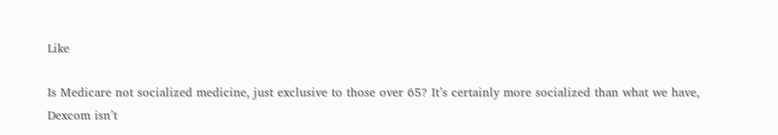Like

Is Medicare not socialized medicine, just exclusive to those over 65? It’s certainly more socialized than what we have, Dexcom isn’t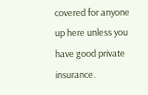covered for anyone up here unless you have good private insurance.